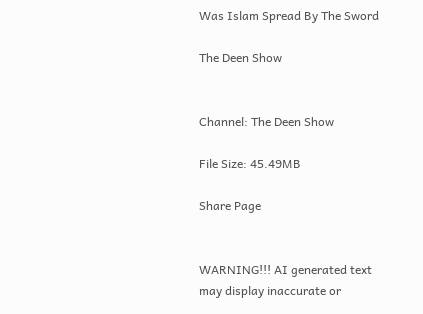Was Islam Spread By The Sword

The Deen Show


Channel: The Deen Show

File Size: 45.49MB

Share Page


WARNING!!! AI generated text may display inaccurate or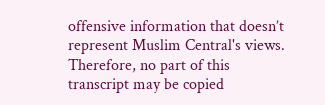offensive information that doesn’t represent Muslim Central's views. Therefore, no part of this transcript may be copied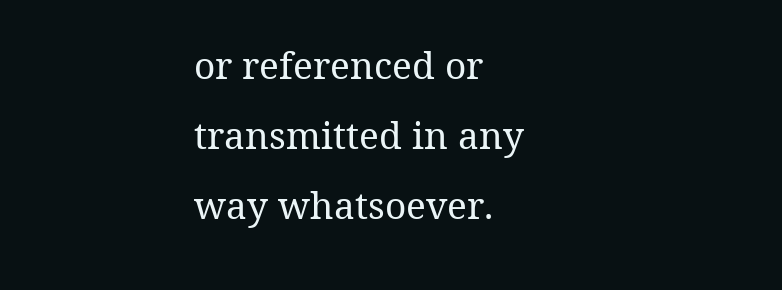or referenced or transmitted in any way whatsoever.